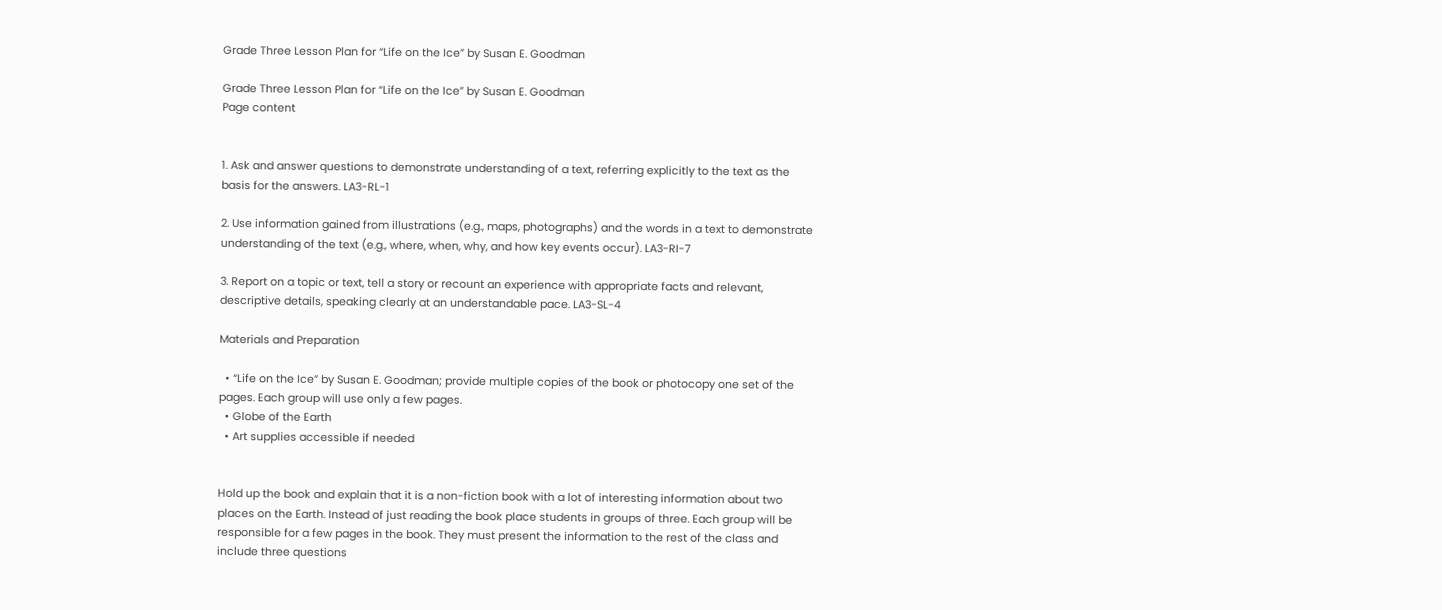Grade Three Lesson Plan for “Life on the Ice” by Susan E. Goodman

Grade Three Lesson Plan for “Life on the Ice” by Susan E. Goodman
Page content


1. Ask and answer questions to demonstrate understanding of a text, referring explicitly to the text as the basis for the answers. LA3-RL-1

2. Use information gained from illustrations (e.g., maps, photographs) and the words in a text to demonstrate understanding of the text (e.g., where, when, why, and how key events occur). LA3-RI-7

3. Report on a topic or text, tell a story or recount an experience with appropriate facts and relevant, descriptive details, speaking clearly at an understandable pace. LA3-SL-4

Materials and Preparation

  • “Life on the Ice” by Susan E. Goodman; provide multiple copies of the book or photocopy one set of the pages. Each group will use only a few pages.
  • Globe of the Earth
  • Art supplies accessible if needed


Hold up the book and explain that it is a non-fiction book with a lot of interesting information about two places on the Earth. Instead of just reading the book place students in groups of three. Each group will be responsible for a few pages in the book. They must present the information to the rest of the class and include three questions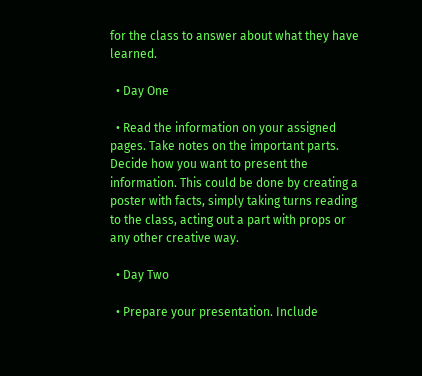for the class to answer about what they have learned.

  • Day One

  • Read the information on your assigned pages. Take notes on the important parts. Decide how you want to present the information. This could be done by creating a poster with facts, simply taking turns reading to the class, acting out a part with props or any other creative way.

  • Day Two

  • Prepare your presentation. Include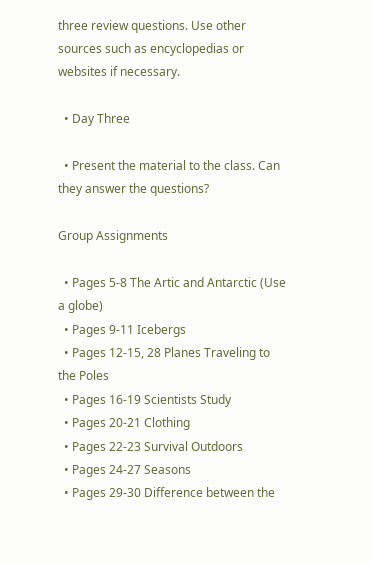three review questions. Use other sources such as encyclopedias or websites if necessary.

  • Day Three

  • Present the material to the class. Can they answer the questions?

Group Assignments

  • Pages 5-8 The Artic and Antarctic (Use a globe)
  • Pages 9-11 Icebergs
  • Pages 12-15, 28 Planes Traveling to the Poles
  • Pages 16-19 Scientists Study
  • Pages 20-21 Clothing
  • Pages 22-23 Survival Outdoors
  • Pages 24-27 Seasons
  • Pages 29-30 Difference between the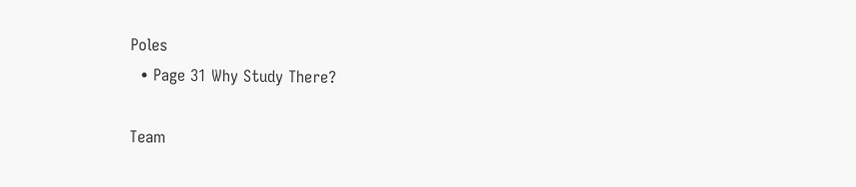Poles
  • Page 31 Why Study There?

Team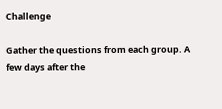Challenge

Gather the questions from each group. A few days after the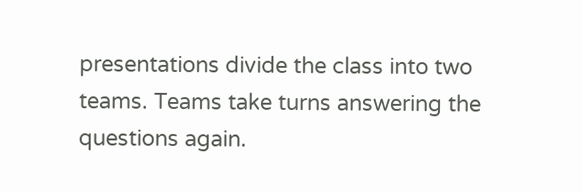presentations divide the class into two teams. Teams take turns answering the questions again.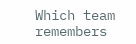Which team remembers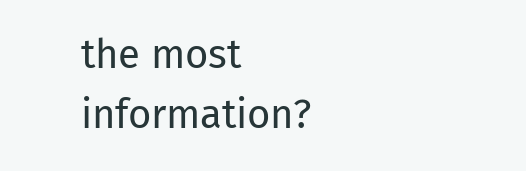the most information?